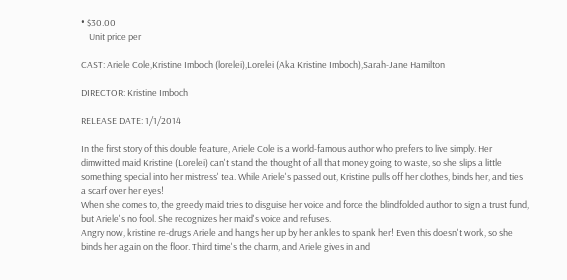• $30.00
    Unit price per

CAST: Ariele Cole,Kristine Imboch (lorelei),Lorelei (Aka Kristine Imboch),Sarah-Jane Hamilton

DIRECTOR: Kristine Imboch

RELEASE DATE: 1/1/2014

In the first story of this double feature, Ariele Cole is a world-famous author who prefers to live simply. Her dimwitted maid Kristine (Lorelei) can't stand the thought of all that money going to waste, so she slips a little something special into her mistress' tea. While Ariele's passed out, Kristine pulls off her clothes, binds her, and ties a scarf over her eyes!
When she comes to, the greedy maid tries to disguise her voice and force the blindfolded author to sign a trust fund, but Ariele's no fool. She recognizes her maid's voice and refuses.
Angry now, kristine re-drugs Ariele and hangs her up by her ankles to spank her! Even this doesn't work, so she binds her again on the floor. Third time's the charm, and Ariele gives in and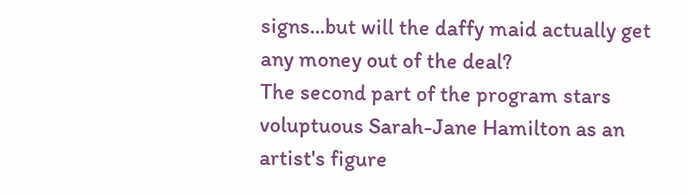signs...but will the daffy maid actually get any money out of the deal?
The second part of the program stars voluptuous Sarah-Jane Hamilton as an artist's figure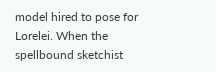model hired to pose for Lorelei. When the spellbound sketchist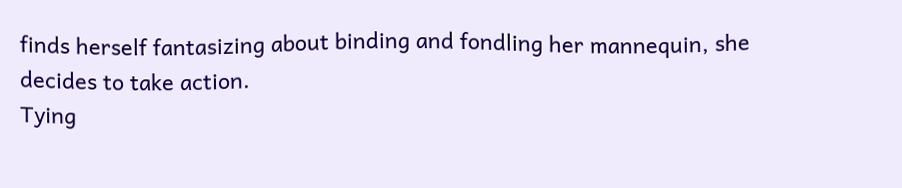finds herself fantasizing about binding and fondling her mannequin, she decides to take action.
Tying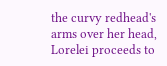the curvy redhead's arms over her head, Lorelei proceeds to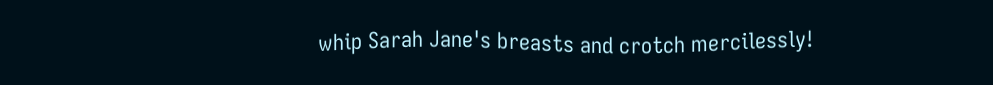whip Sarah Jane's breasts and crotch mercilessly!